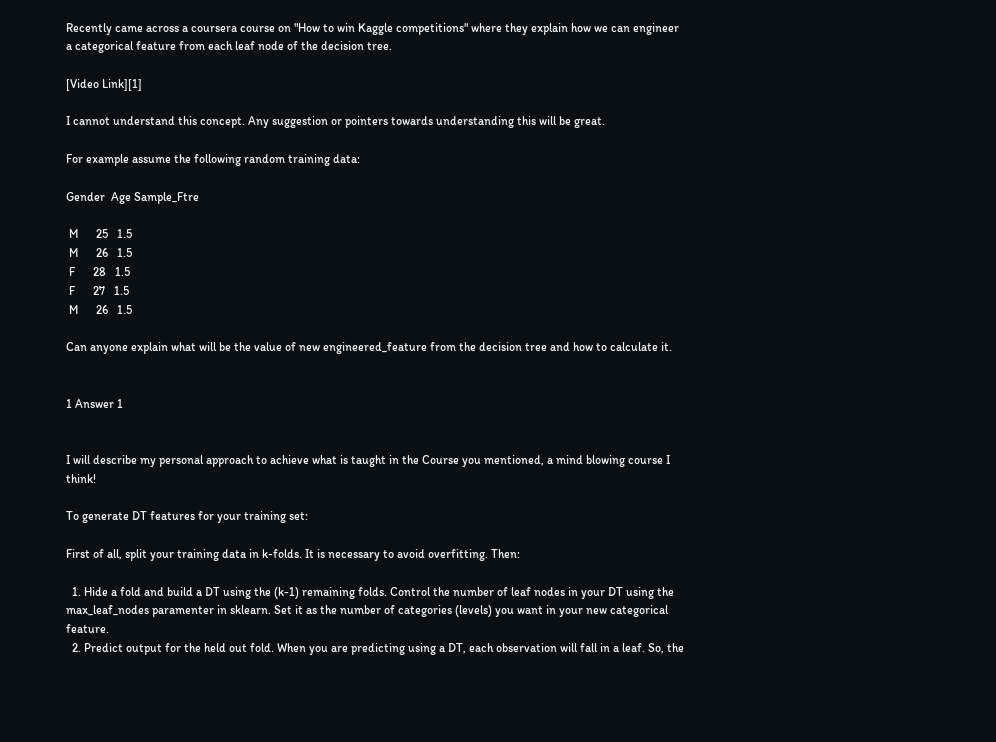Recently came across a coursera course on "How to win Kaggle competitions" where they explain how we can engineer a categorical feature from each leaf node of the decision tree.

[Video Link][1]

I cannot understand this concept. Any suggestion or pointers towards understanding this will be great.

For example assume the following random training data:

Gender  Age Sample_Ftre

 M      25   1.5
 M      26   1.5
 F      28   1.5
 F      27   1.5
 M      26   1.5

Can anyone explain what will be the value of new engineered_feature from the decision tree and how to calculate it.


1 Answer 1


I will describe my personal approach to achieve what is taught in the Course you mentioned, a mind blowing course I think!

To generate DT features for your training set:

First of all, split your training data in k-folds. It is necessary to avoid overfitting. Then:

  1. Hide a fold and build a DT using the (k-1) remaining folds. Control the number of leaf nodes in your DT using the max_leaf_nodes paramenter in sklearn. Set it as the number of categories (levels) you want in your new categorical feature.
  2. Predict output for the held out fold. When you are predicting using a DT, each observation will fall in a leaf. So, the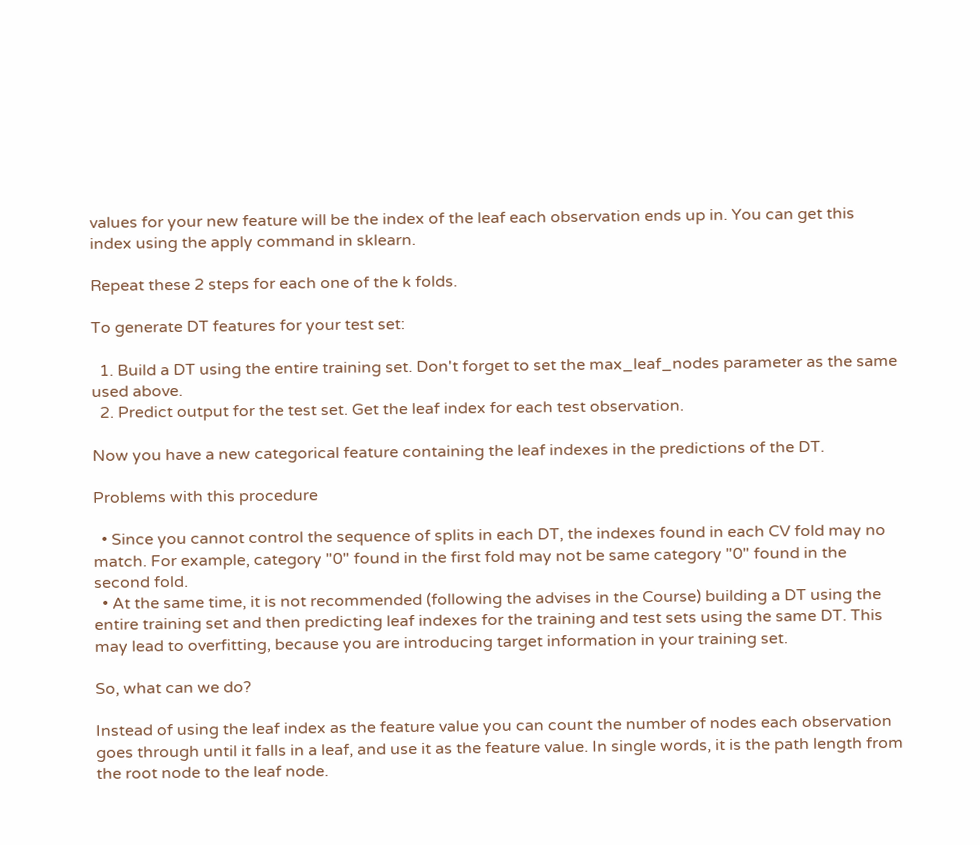values for your new feature will be the index of the leaf each observation ends up in. You can get this index using the apply command in sklearn.

Repeat these 2 steps for each one of the k folds.

To generate DT features for your test set:

  1. Build a DT using the entire training set. Don't forget to set the max_leaf_nodes parameter as the same used above.
  2. Predict output for the test set. Get the leaf index for each test observation.

Now you have a new categorical feature containing the leaf indexes in the predictions of the DT.

Problems with this procedure

  • Since you cannot control the sequence of splits in each DT, the indexes found in each CV fold may no match. For example, category "0" found in the first fold may not be same category "0" found in the second fold.
  • At the same time, it is not recommended (following the advises in the Course) building a DT using the entire training set and then predicting leaf indexes for the training and test sets using the same DT. This may lead to overfitting, because you are introducing target information in your training set.

So, what can we do?

Instead of using the leaf index as the feature value you can count the number of nodes each observation goes through until it falls in a leaf, and use it as the feature value. In single words, it is the path length from the root node to the leaf node.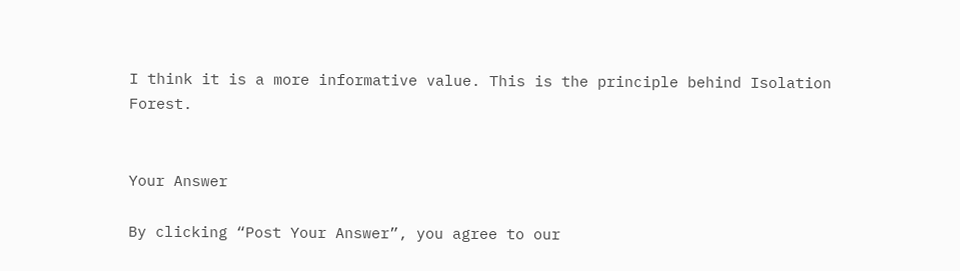I think it is a more informative value. This is the principle behind Isolation Forest.


Your Answer

By clicking “Post Your Answer”, you agree to our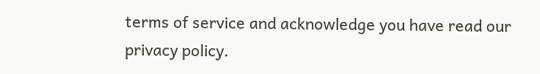terms of service and acknowledge you have read our privacy policy.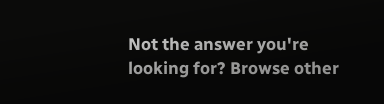Not the answer you're looking for? Browse other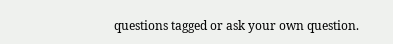questions tagged or ask your own question.